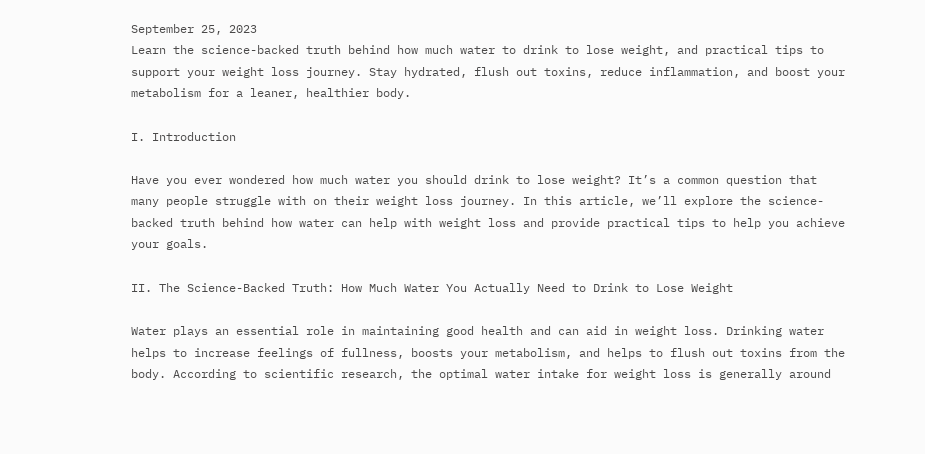September 25, 2023
Learn the science-backed truth behind how much water to drink to lose weight, and practical tips to support your weight loss journey. Stay hydrated, flush out toxins, reduce inflammation, and boost your metabolism for a leaner, healthier body.

I. Introduction

Have you ever wondered how much water you should drink to lose weight? It’s a common question that many people struggle with on their weight loss journey. In this article, we’ll explore the science-backed truth behind how water can help with weight loss and provide practical tips to help you achieve your goals.

II. The Science-Backed Truth: How Much Water You Actually Need to Drink to Lose Weight

Water plays an essential role in maintaining good health and can aid in weight loss. Drinking water helps to increase feelings of fullness, boosts your metabolism, and helps to flush out toxins from the body. According to scientific research, the optimal water intake for weight loss is generally around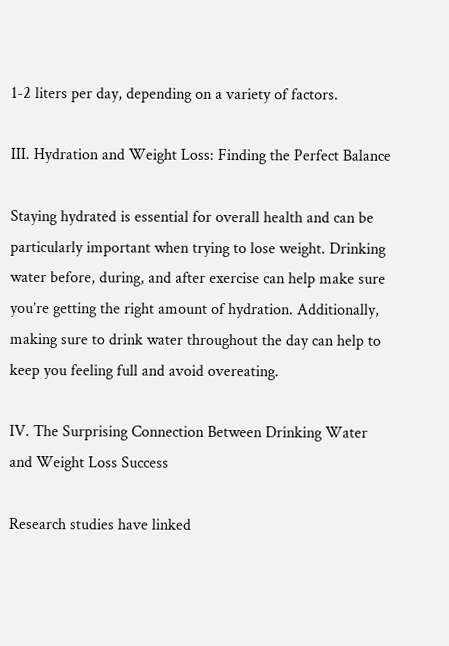1-2 liters per day, depending on a variety of factors.

III. Hydration and Weight Loss: Finding the Perfect Balance

Staying hydrated is essential for overall health and can be particularly important when trying to lose weight. Drinking water before, during, and after exercise can help make sure you’re getting the right amount of hydration. Additionally, making sure to drink water throughout the day can help to keep you feeling full and avoid overeating.

IV. The Surprising Connection Between Drinking Water and Weight Loss Success

Research studies have linked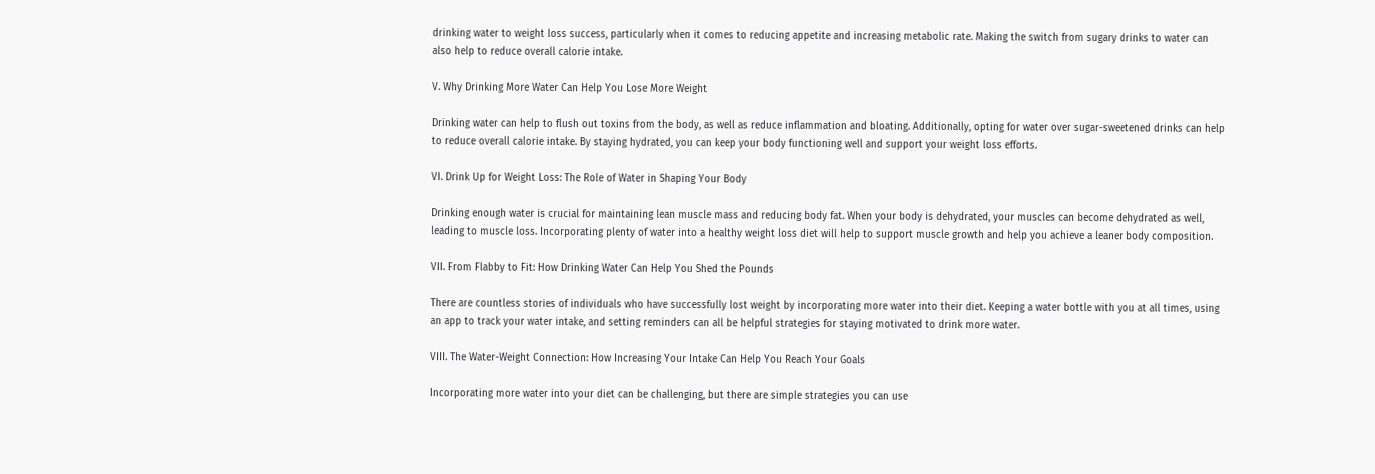drinking water to weight loss success, particularly when it comes to reducing appetite and increasing metabolic rate. Making the switch from sugary drinks to water can also help to reduce overall calorie intake.

V. Why Drinking More Water Can Help You Lose More Weight

Drinking water can help to flush out toxins from the body, as well as reduce inflammation and bloating. Additionally, opting for water over sugar-sweetened drinks can help to reduce overall calorie intake. By staying hydrated, you can keep your body functioning well and support your weight loss efforts.

VI. Drink Up for Weight Loss: The Role of Water in Shaping Your Body

Drinking enough water is crucial for maintaining lean muscle mass and reducing body fat. When your body is dehydrated, your muscles can become dehydrated as well, leading to muscle loss. Incorporating plenty of water into a healthy weight loss diet will help to support muscle growth and help you achieve a leaner body composition.

VII. From Flabby to Fit: How Drinking Water Can Help You Shed the Pounds

There are countless stories of individuals who have successfully lost weight by incorporating more water into their diet. Keeping a water bottle with you at all times, using an app to track your water intake, and setting reminders can all be helpful strategies for staying motivated to drink more water.

VIII. The Water-Weight Connection: How Increasing Your Intake Can Help You Reach Your Goals

Incorporating more water into your diet can be challenging, but there are simple strategies you can use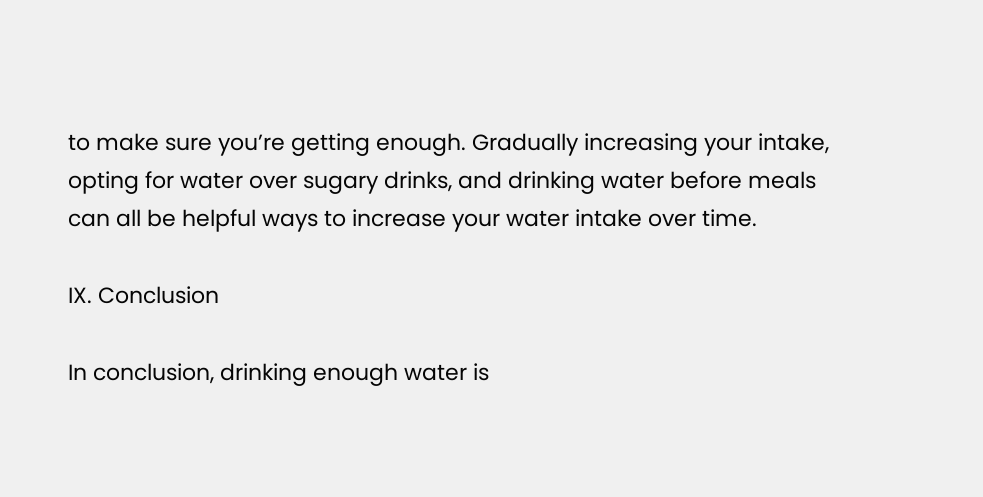to make sure you’re getting enough. Gradually increasing your intake, opting for water over sugary drinks, and drinking water before meals can all be helpful ways to increase your water intake over time.

IX. Conclusion

In conclusion, drinking enough water is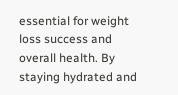essential for weight loss success and overall health. By staying hydrated and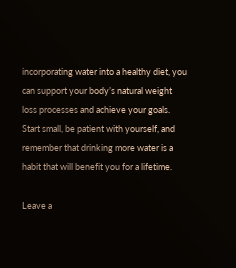incorporating water into a healthy diet, you can support your body’s natural weight loss processes and achieve your goals. Start small, be patient with yourself, and remember that drinking more water is a habit that will benefit you for a lifetime.

Leave a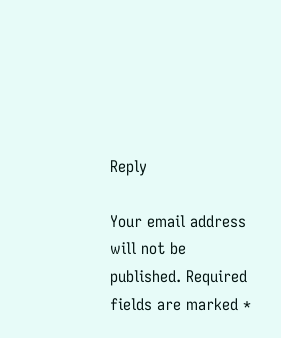Reply

Your email address will not be published. Required fields are marked *